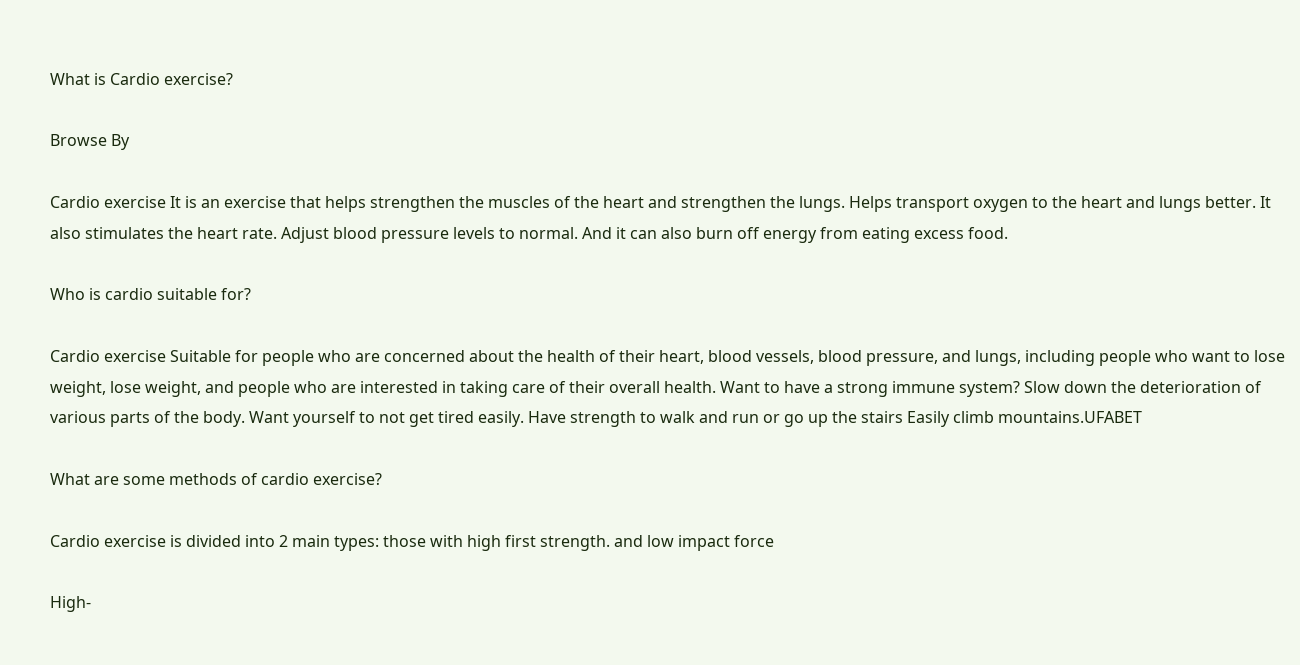What is Cardio exercise?

Browse By

Cardio exercise It is an exercise that helps strengthen the muscles of the heart and strengthen the lungs. Helps transport oxygen to the heart and lungs better. It also stimulates the heart rate. Adjust blood pressure levels to normal. And it can also burn off energy from eating excess food.

Who is cardio suitable for?

Cardio exercise Suitable for people who are concerned about the health of their heart, blood vessels, blood pressure, and lungs, including people who want to lose weight, lose weight, and people who are interested in taking care of their overall health. Want to have a strong immune system? Slow down the deterioration of various parts of the body. Want yourself to not get tired easily. Have strength to walk and run or go up the stairs Easily climb mountains.UFABET

What are some methods of cardio exercise?

Cardio exercise is divided into 2 main types: those with high first strength. and low impact force

High-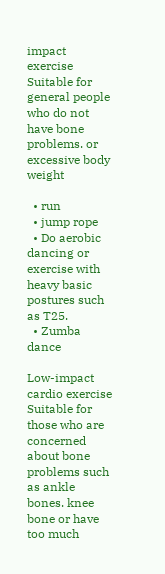impact exercise Suitable for general people who do not have bone problems. or excessive body weight

  • run
  • jump rope
  • Do aerobic dancing or exercise with heavy basic postures such as T25.
  • Zumba dance

Low-impact cardio exercise Suitable for those who are concerned about bone problems such as ankle bones. knee bone or have too much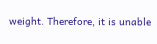weight. Therefore, it is unable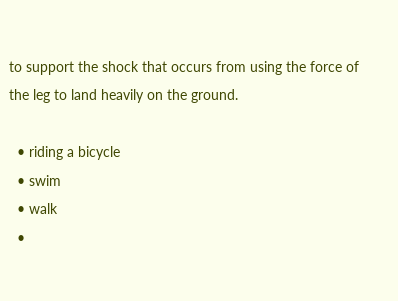to support the shock that occurs from using the force of the leg to land heavily on the ground.

  • riding a bicycle
  • swim
  • walk
  •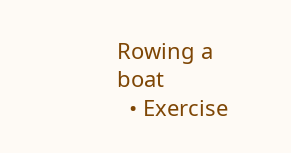Rowing a boat
  • Exercise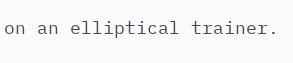on an elliptical trainer.